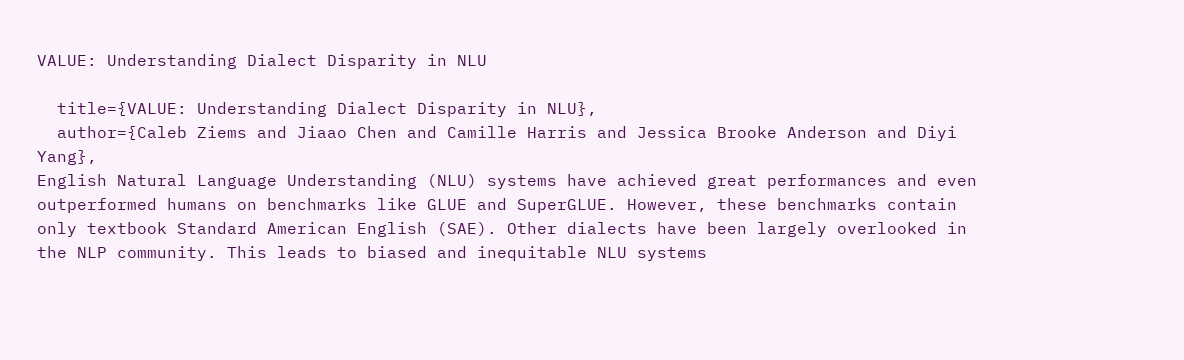VALUE: Understanding Dialect Disparity in NLU

  title={VALUE: Understanding Dialect Disparity in NLU},
  author={Caleb Ziems and Jiaao Chen and Camille Harris and Jessica Brooke Anderson and Diyi Yang},
English Natural Language Understanding (NLU) systems have achieved great performances and even outperformed humans on benchmarks like GLUE and SuperGLUE. However, these benchmarks contain only textbook Standard American English (SAE). Other dialects have been largely overlooked in the NLP community. This leads to biased and inequitable NLU systems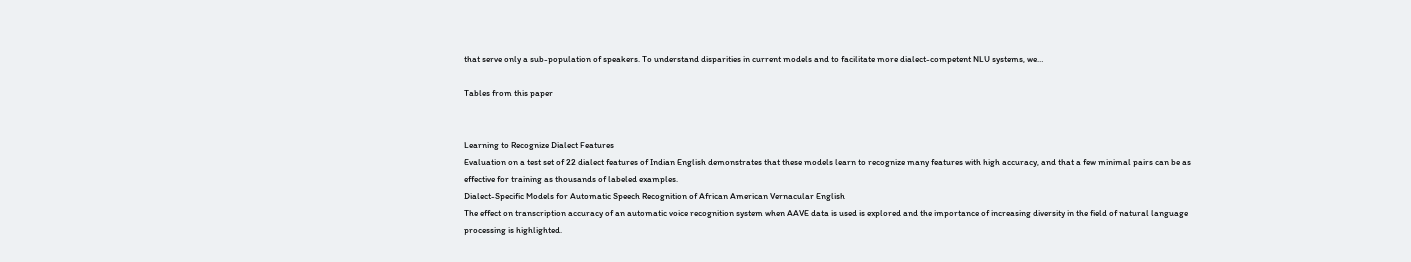that serve only a sub-population of speakers. To understand disparities in current models and to facilitate more dialect-competent NLU systems, we…

Tables from this paper


Learning to Recognize Dialect Features
Evaluation on a test set of 22 dialect features of Indian English demonstrates that these models learn to recognize many features with high accuracy, and that a few minimal pairs can be as effective for training as thousands of labeled examples.
Dialect-Specific Models for Automatic Speech Recognition of African American Vernacular English
The effect on transcription accuracy of an automatic voice recognition system when AAVE data is used is explored and the importance of increasing diversity in the field of natural language processing is highlighted.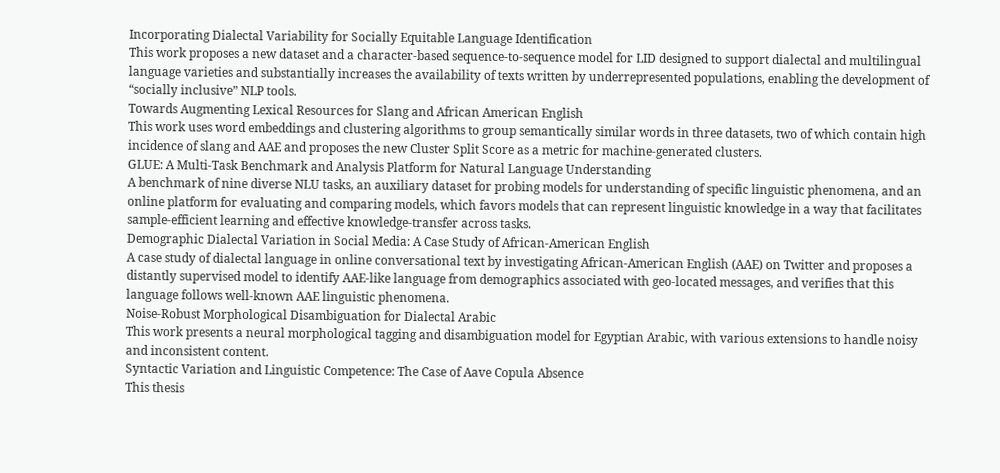Incorporating Dialectal Variability for Socially Equitable Language Identification
This work proposes a new dataset and a character-based sequence-to-sequence model for LID designed to support dialectal and multilingual language varieties and substantially increases the availability of texts written by underrepresented populations, enabling the development of “socially inclusive” NLP tools.
Towards Augmenting Lexical Resources for Slang and African American English
This work uses word embeddings and clustering algorithms to group semantically similar words in three datasets, two of which contain high incidence of slang and AAE and proposes the new Cluster Split Score as a metric for machine-generated clusters.
GLUE: A Multi-Task Benchmark and Analysis Platform for Natural Language Understanding
A benchmark of nine diverse NLU tasks, an auxiliary dataset for probing models for understanding of specific linguistic phenomena, and an online platform for evaluating and comparing models, which favors models that can represent linguistic knowledge in a way that facilitates sample-efficient learning and effective knowledge-transfer across tasks.
Demographic Dialectal Variation in Social Media: A Case Study of African-American English
A case study of dialectal language in online conversational text by investigating African-American English (AAE) on Twitter and proposes a distantly supervised model to identify AAE-like language from demographics associated with geo-located messages, and verifies that this language follows well-known AAE linguistic phenomena.
Noise-Robust Morphological Disambiguation for Dialectal Arabic
This work presents a neural morphological tagging and disambiguation model for Egyptian Arabic, with various extensions to handle noisy and inconsistent content.
Syntactic Variation and Linguistic Competence: The Case of Aave Copula Absence
This thesis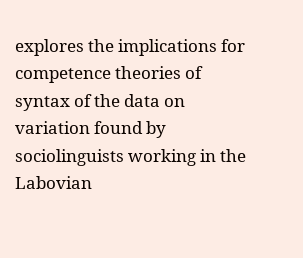explores the implications for competence theories of syntax of the data on variation found by sociolinguists working in the Labovian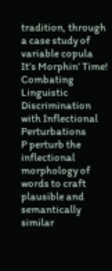tradition, through a case study of variable copula
It’s Morphin’ Time! Combating Linguistic Discrimination with Inflectional Perturbations
P perturb the inflectional morphology of words to craft plausible and semantically similar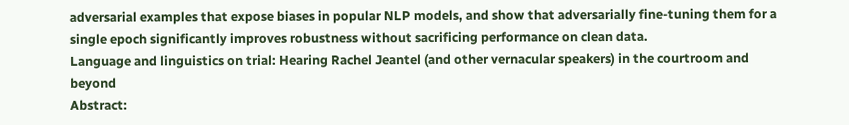adversarial examples that expose biases in popular NLP models, and show that adversarially fine-tuning them for a single epoch significantly improves robustness without sacrificing performance on clean data.
Language and linguistics on trial: Hearing Rachel Jeantel (and other vernacular speakers) in the courtroom and beyond
Abstract: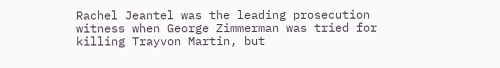Rachel Jeantel was the leading prosecution witness when George Zimmerman was tried for killing Trayvon Martin, but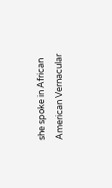she spoke in African American Vernacular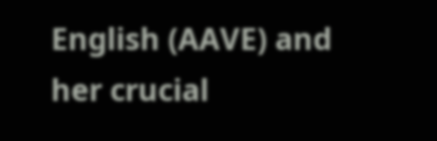English (AAVE) and her crucial